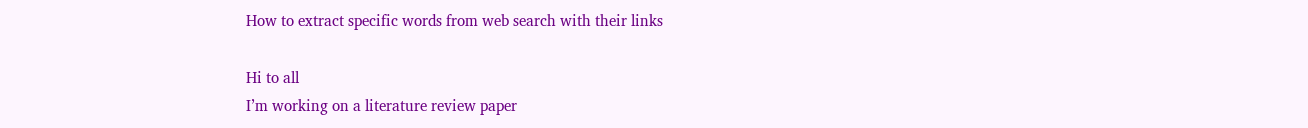How to extract specific words from web search with their links

Hi to all
I’m working on a literature review paper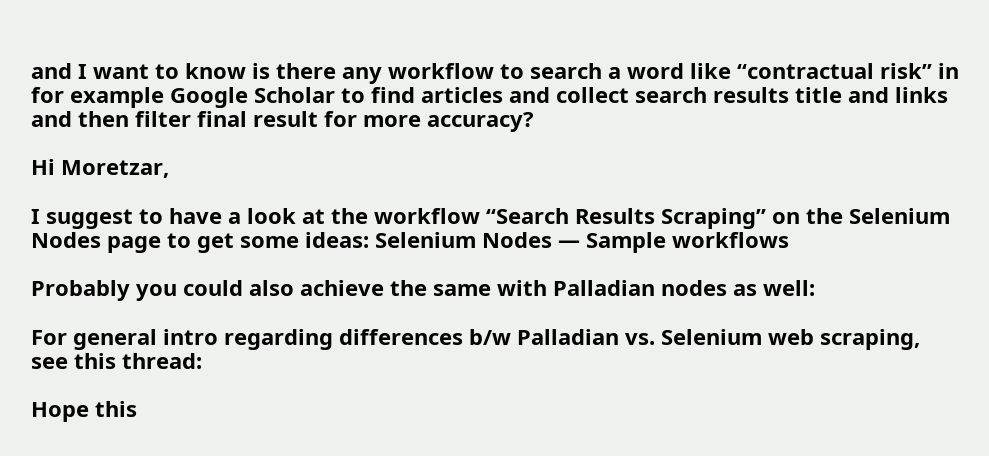and I want to know is there any workflow to search a word like “contractual risk” in for example Google Scholar to find articles and collect search results title and links and then filter final result for more accuracy?

Hi Moretzar,

I suggest to have a look at the workflow “Search Results Scraping” on the Selenium Nodes page to get some ideas: Selenium Nodes — Sample workflows

Probably you could also achieve the same with Palladian nodes as well:

For general intro regarding differences b/w Palladian vs. Selenium web scraping, see this thread:

Hope this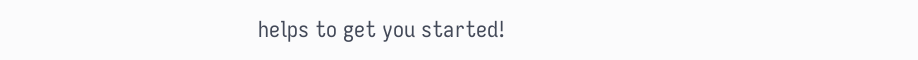helps to get you started!